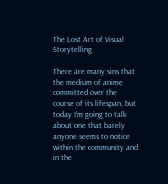The Lost Art of Visual Storytelling

There are many sins that the medium of anime committed over the course of its lifespan, but today I’m going to talk about one that barely anyone seems to notice within the community and in the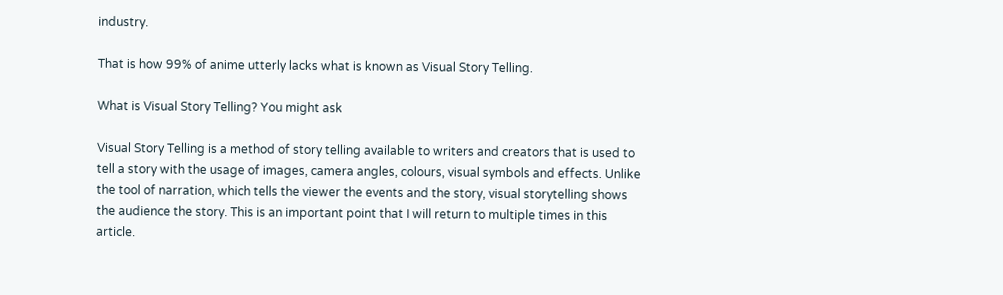industry.

That is how 99% of anime utterly lacks what is known as Visual Story Telling.

What is Visual Story Telling? You might ask

Visual Story Telling is a method of story telling available to writers and creators that is used to tell a story with the usage of images, camera angles, colours, visual symbols and effects. Unlike the tool of narration, which tells the viewer the events and the story, visual storytelling shows the audience the story. This is an important point that I will return to multiple times in this article.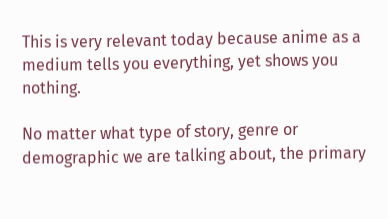This is very relevant today because anime as a medium tells you everything, yet shows you nothing.

No matter what type of story, genre or demographic we are talking about, the primary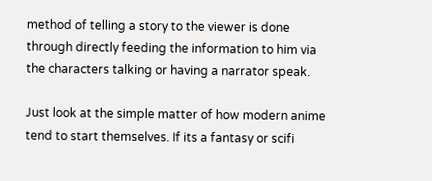method of telling a story to the viewer is done through directly feeding the information to him via the characters talking or having a narrator speak.

Just look at the simple matter of how modern anime tend to start themselves. If its a fantasy or scifi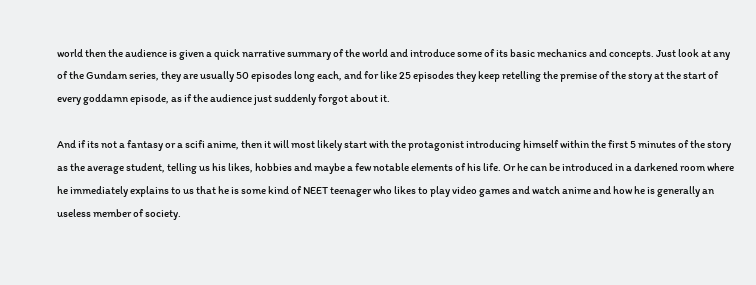world then the audience is given a quick narrative summary of the world and introduce some of its basic mechanics and concepts. Just look at any of the Gundam series, they are usually 50 episodes long each, and for like 25 episodes they keep retelling the premise of the story at the start of every goddamn episode, as if the audience just suddenly forgot about it.

And if its not a fantasy or a scifi anime, then it will most likely start with the protagonist introducing himself within the first 5 minutes of the story as the average student, telling us his likes, hobbies and maybe a few notable elements of his life. Or he can be introduced in a darkened room where he immediately explains to us that he is some kind of NEET teenager who likes to play video games and watch anime and how he is generally an useless member of society.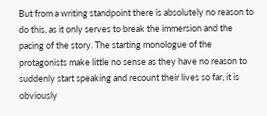But from a writing standpoint there is absolutely no reason to do this, as it only serves to break the immersion and the pacing of the story. The starting monologue of the protagonists make little no sense as they have no reason to suddenly start speaking and recount their lives so far, it is obviously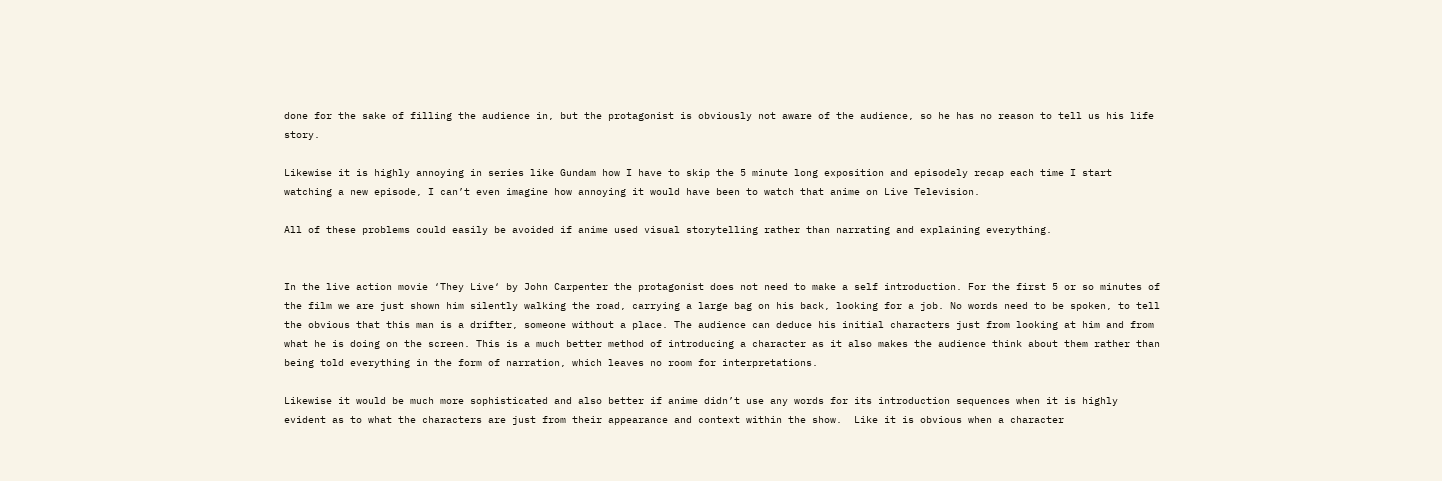done for the sake of filling the audience in, but the protagonist is obviously not aware of the audience, so he has no reason to tell us his life story.

Likewise it is highly annoying in series like Gundam how I have to skip the 5 minute long exposition and episodely recap each time I start watching a new episode, I can’t even imagine how annoying it would have been to watch that anime on Live Television.

All of these problems could easily be avoided if anime used visual storytelling rather than narrating and explaining everything.


In the live action movie ‘They Live‘ by John Carpenter the protagonist does not need to make a self introduction. For the first 5 or so minutes of the film we are just shown him silently walking the road, carrying a large bag on his back, looking for a job. No words need to be spoken, to tell the obvious that this man is a drifter, someone without a place. The audience can deduce his initial characters just from looking at him and from what he is doing on the screen. This is a much better method of introducing a character as it also makes the audience think about them rather than being told everything in the form of narration, which leaves no room for interpretations.

Likewise it would be much more sophisticated and also better if anime didn’t use any words for its introduction sequences when it is highly evident as to what the characters are just from their appearance and context within the show.  Like it is obvious when a character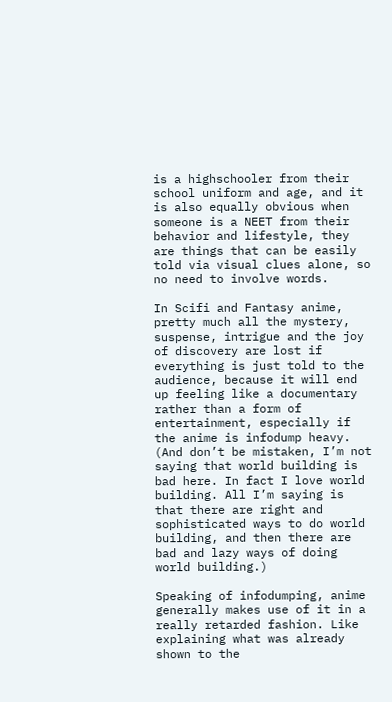is a highschooler from their school uniform and age, and it is also equally obvious when someone is a NEET from their behavior and lifestyle, they are things that can be easily told via visual clues alone, so no need to involve words.

In Scifi and Fantasy anime, pretty much all the mystery, suspense, intrigue and the joy of discovery are lost if everything is just told to the audience, because it will end up feeling like a documentary rather than a form of entertainment, especially if the anime is infodump heavy. (And don’t be mistaken, I’m not saying that world building is bad here. In fact I love world building. All I’m saying is that there are right and sophisticated ways to do world building, and then there are bad and lazy ways of doing world building.)

Speaking of infodumping, anime generally makes use of it in a really retarded fashion. Like explaining what was already shown to the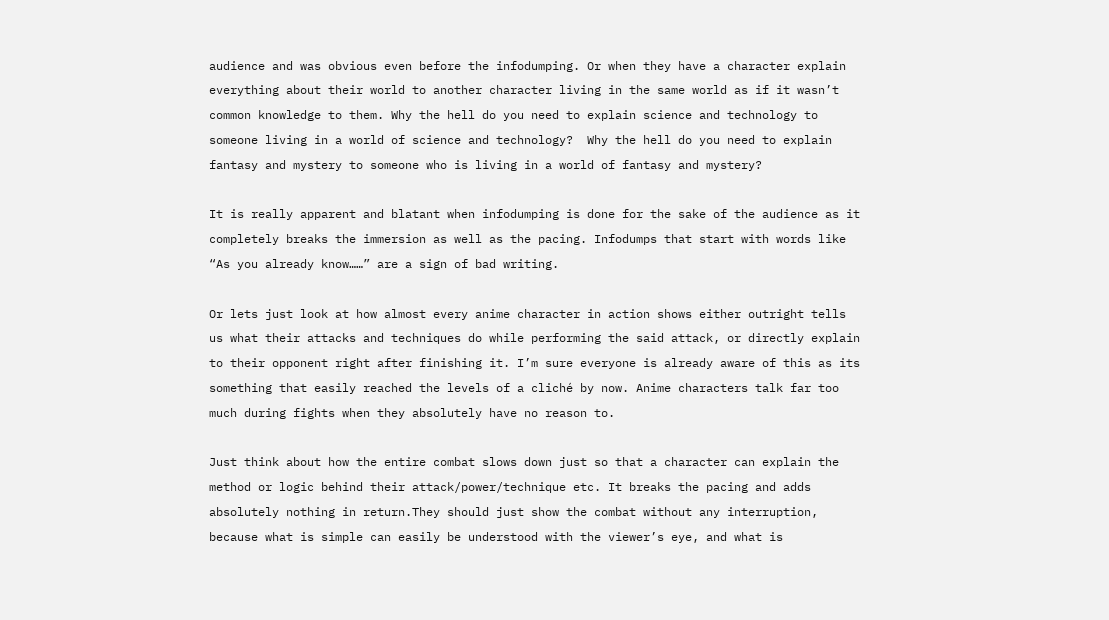audience and was obvious even before the infodumping. Or when they have a character explain everything about their world to another character living in the same world as if it wasn’t common knowledge to them. Why the hell do you need to explain science and technology to someone living in a world of science and technology?  Why the hell do you need to explain fantasy and mystery to someone who is living in a world of fantasy and mystery?

It is really apparent and blatant when infodumping is done for the sake of the audience as it completely breaks the immersion as well as the pacing. Infodumps that start with words like “As you already know……” are a sign of bad writing.

Or lets just look at how almost every anime character in action shows either outright tells us what their attacks and techniques do while performing the said attack, or directly explain to their opponent right after finishing it. I’m sure everyone is already aware of this as its something that easily reached the levels of a cliché by now. Anime characters talk far too much during fights when they absolutely have no reason to.

Just think about how the entire combat slows down just so that a character can explain the method or logic behind their attack/power/technique etc. It breaks the pacing and adds absolutely nothing in return.They should just show the combat without any interruption, because what is simple can easily be understood with the viewer’s eye, and what is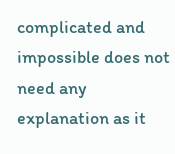complicated and impossible does not need any explanation as it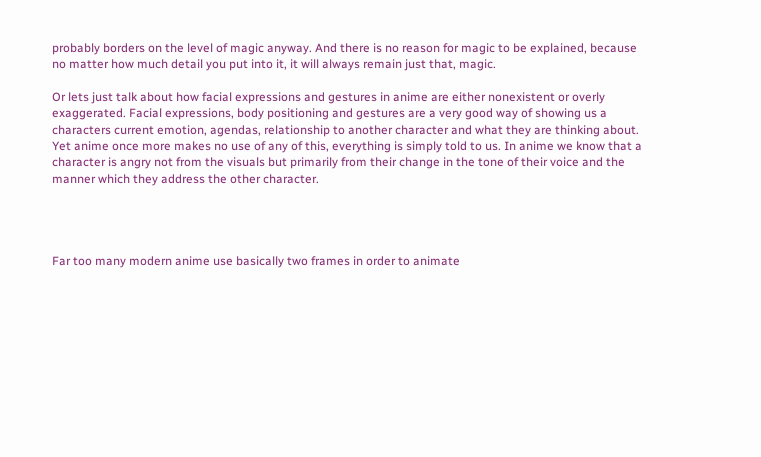probably borders on the level of magic anyway. And there is no reason for magic to be explained, because no matter how much detail you put into it, it will always remain just that, magic.

Or lets just talk about how facial expressions and gestures in anime are either nonexistent or overly exaggerated. Facial expressions, body positioning and gestures are a very good way of showing us a characters current emotion, agendas, relationship to another character and what they are thinking about. Yet anime once more makes no use of any of this, everything is simply told to us. In anime we know that a character is angry not from the visuals but primarily from their change in the tone of their voice and the manner which they address the other character.




Far too many modern anime use basically two frames in order to animate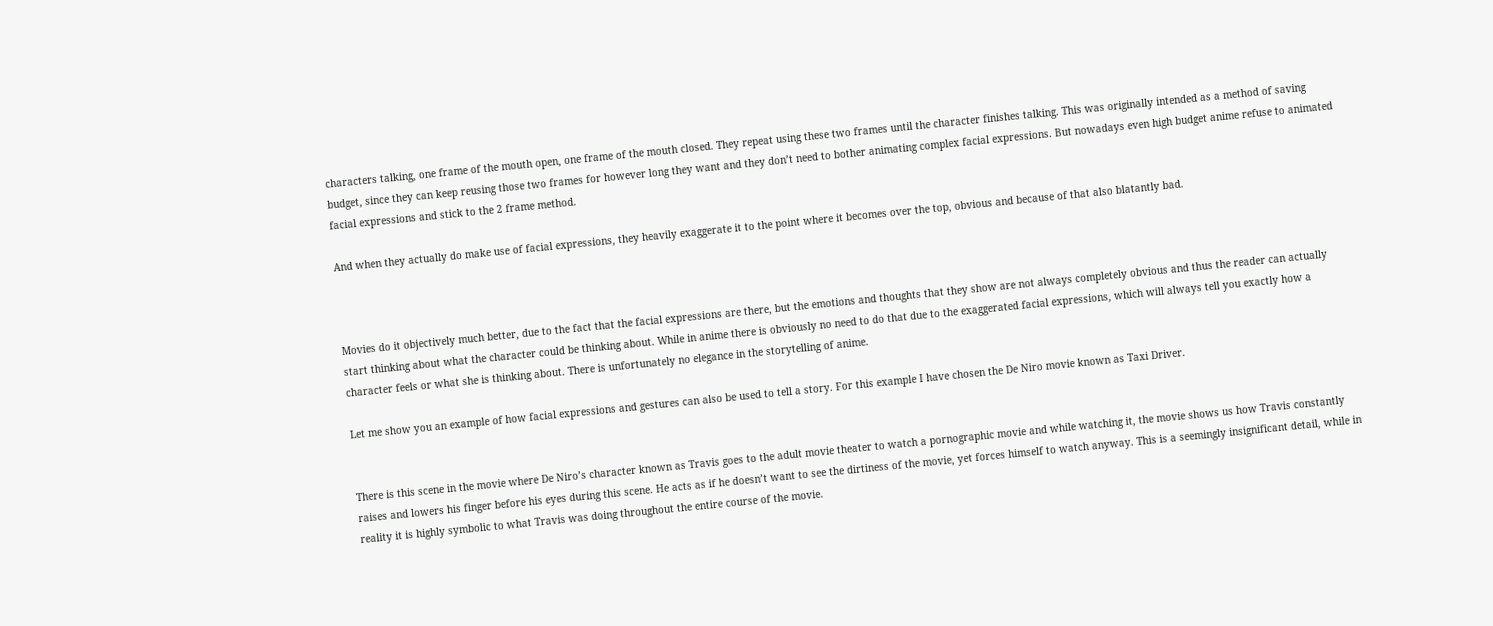characters talking, one frame of the mouth open, one frame of the mouth closed. They repeat using these two frames until the character finishes talking. This was originally intended as a method of saving budget, since they can keep reusing those two frames for however long they want and they don’t need to bother animating complex facial expressions. But nowadays even high budget anime refuse to animated facial expressions and stick to the 2 frame method.

And when they actually do make use of facial expressions, they heavily exaggerate it to the point where it becomes over the top, obvious and because of that also blatantly bad.



Movies do it objectively much better, due to the fact that the facial expressions are there, but the emotions and thoughts that they show are not always completely obvious and thus the reader can actually start thinking about what the character could be thinking about. While in anime there is obviously no need to do that due to the exaggerated facial expressions, which will always tell you exactly how a character feels or what she is thinking about. There is unfortunately no elegance in the storytelling of anime.

Let me show you an example of how facial expressions and gestures can also be used to tell a story. For this example I have chosen the De Niro movie known as Taxi Driver.


There is this scene in the movie where De Niro’s character known as Travis goes to the adult movie theater to watch a pornographic movie and while watching it, the movie shows us how Travis constantly raises and lowers his finger before his eyes during this scene. He acts as if he doesn’t want to see the dirtiness of the movie, yet forces himself to watch anyway. This is a seemingly insignificant detail, while in reality it is highly symbolic to what Travis was doing throughout the entire course of the movie.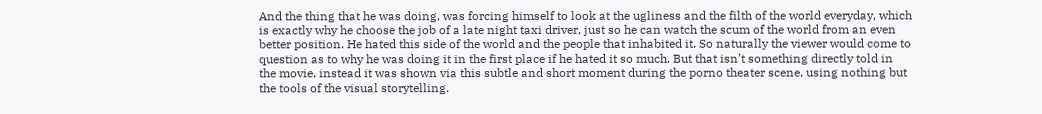And the thing that he was doing, was forcing himself to look at the ugliness and the filth of the world everyday, which is exactly why he choose the job of a late night taxi driver, just so he can watch the scum of the world from an even better position. He hated this side of the world and the people that inhabited it. So naturally the viewer would come to question as to why he was doing it in the first place if he hated it so much. But that isn’t something directly told in the movie, instead it was shown via this subtle and short moment during the porno theater scene, using nothing but the tools of the visual storytelling.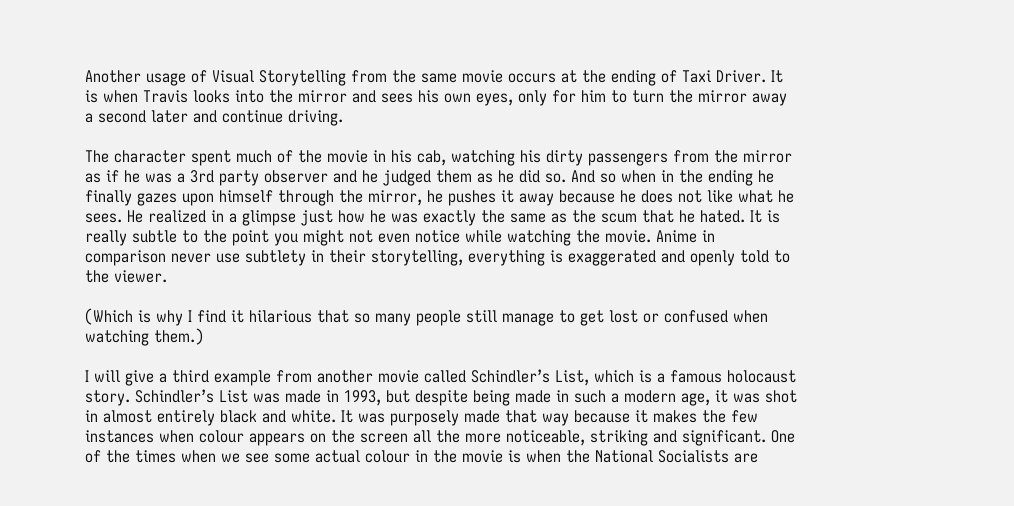Another usage of Visual Storytelling from the same movie occurs at the ending of Taxi Driver. It is when Travis looks into the mirror and sees his own eyes, only for him to turn the mirror away a second later and continue driving.

The character spent much of the movie in his cab, watching his dirty passengers from the mirror as if he was a 3rd party observer and he judged them as he did so. And so when in the ending he finally gazes upon himself through the mirror, he pushes it away because he does not like what he sees. He realized in a glimpse just how he was exactly the same as the scum that he hated. It is really subtle to the point you might not even notice while watching the movie. Anime in comparison never use subtlety in their storytelling, everything is exaggerated and openly told to the viewer.

(Which is why I find it hilarious that so many people still manage to get lost or confused when watching them.)

I will give a third example from another movie called Schindler’s List, which is a famous holocaust story. Schindler’s List was made in 1993, but despite being made in such a modern age, it was shot in almost entirely black and white. It was purposely made that way because it makes the few instances when colour appears on the screen all the more noticeable, striking and significant. One of the times when we see some actual colour in the movie is when the National Socialists are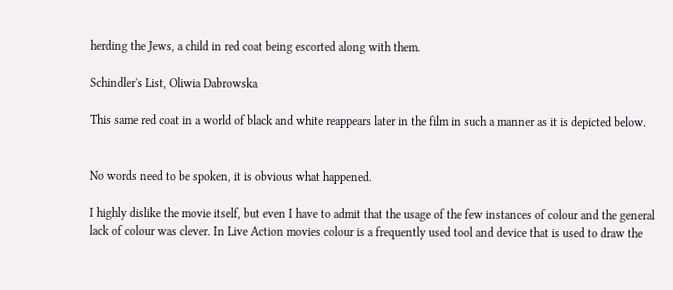herding the Jews, a child in red coat being escorted along with them.

Schindler's List, Oliwia Dabrowska

This same red coat in a world of black and white reappears later in the film in such a manner as it is depicted below.


No words need to be spoken, it is obvious what happened.

I highly dislike the movie itself, but even I have to admit that the usage of the few instances of colour and the general lack of colour was clever. In Live Action movies colour is a frequently used tool and device that is used to draw the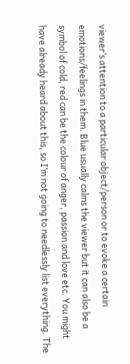viewer’s attention to a particular object/person or to evoke a certain emotions/feelings in them. Blue usually calms the viewer but it can also be a symbol of cold, red can be the colour of anger, passion and love etc. You might have already heard about this, so I’m not going to needlessly list everything. The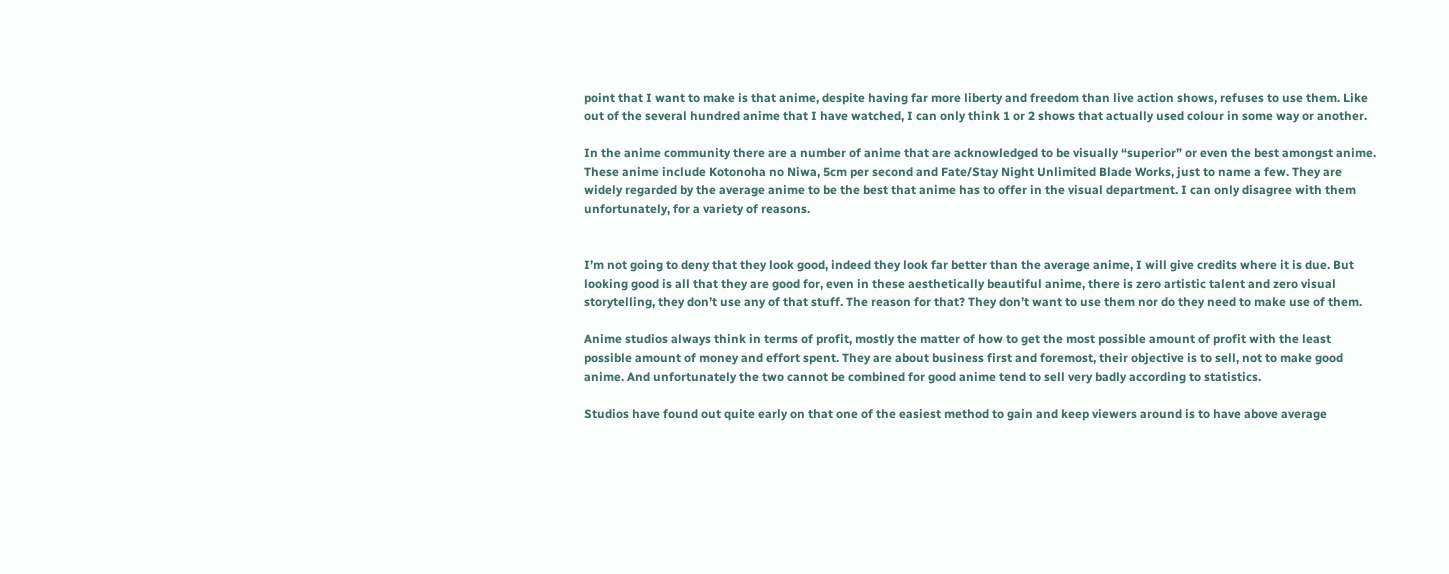point that I want to make is that anime, despite having far more liberty and freedom than live action shows, refuses to use them. Like out of the several hundred anime that I have watched, I can only think 1 or 2 shows that actually used colour in some way or another.

In the anime community there are a number of anime that are acknowledged to be visually “superior” or even the best amongst anime. These anime include Kotonoha no Niwa, 5cm per second and Fate/Stay Night Unlimited Blade Works, just to name a few. They are widely regarded by the average anime to be the best that anime has to offer in the visual department. I can only disagree with them unfortunately, for a variety of reasons.


I’m not going to deny that they look good, indeed they look far better than the average anime, I will give credits where it is due. But looking good is all that they are good for, even in these aesthetically beautiful anime, there is zero artistic talent and zero visual storytelling, they don’t use any of that stuff. The reason for that? They don’t want to use them nor do they need to make use of them.

Anime studios always think in terms of profit, mostly the matter of how to get the most possible amount of profit with the least possible amount of money and effort spent. They are about business first and foremost, their objective is to sell, not to make good anime. And unfortunately the two cannot be combined for good anime tend to sell very badly according to statistics.

Studios have found out quite early on that one of the easiest method to gain and keep viewers around is to have above average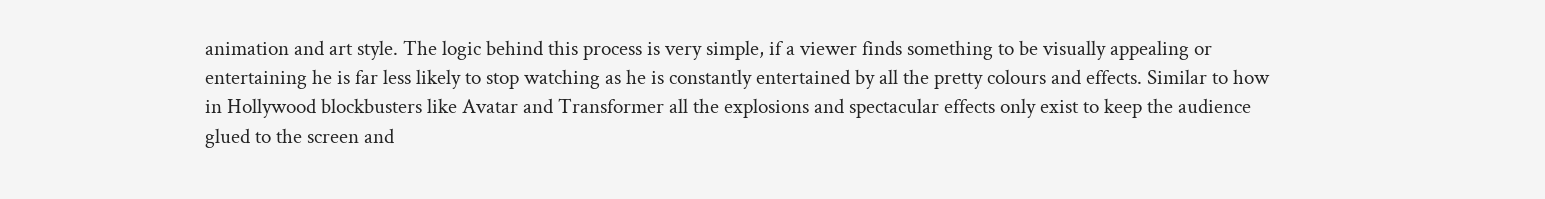animation and art style. The logic behind this process is very simple, if a viewer finds something to be visually appealing or entertaining he is far less likely to stop watching as he is constantly entertained by all the pretty colours and effects. Similar to how in Hollywood blockbusters like Avatar and Transformer all the explosions and spectacular effects only exist to keep the audience glued to the screen and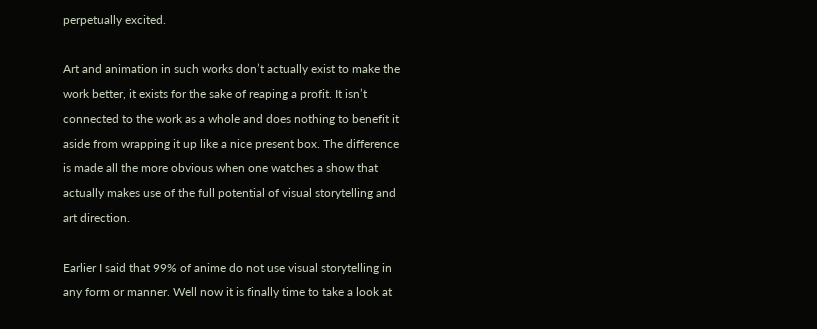perpetually excited.

Art and animation in such works don’t actually exist to make the work better, it exists for the sake of reaping a profit. It isn’t connected to the work as a whole and does nothing to benefit it aside from wrapping it up like a nice present box. The difference is made all the more obvious when one watches a show that actually makes use of the full potential of visual storytelling and art direction.

Earlier I said that 99% of anime do not use visual storytelling in any form or manner. Well now it is finally time to take a look at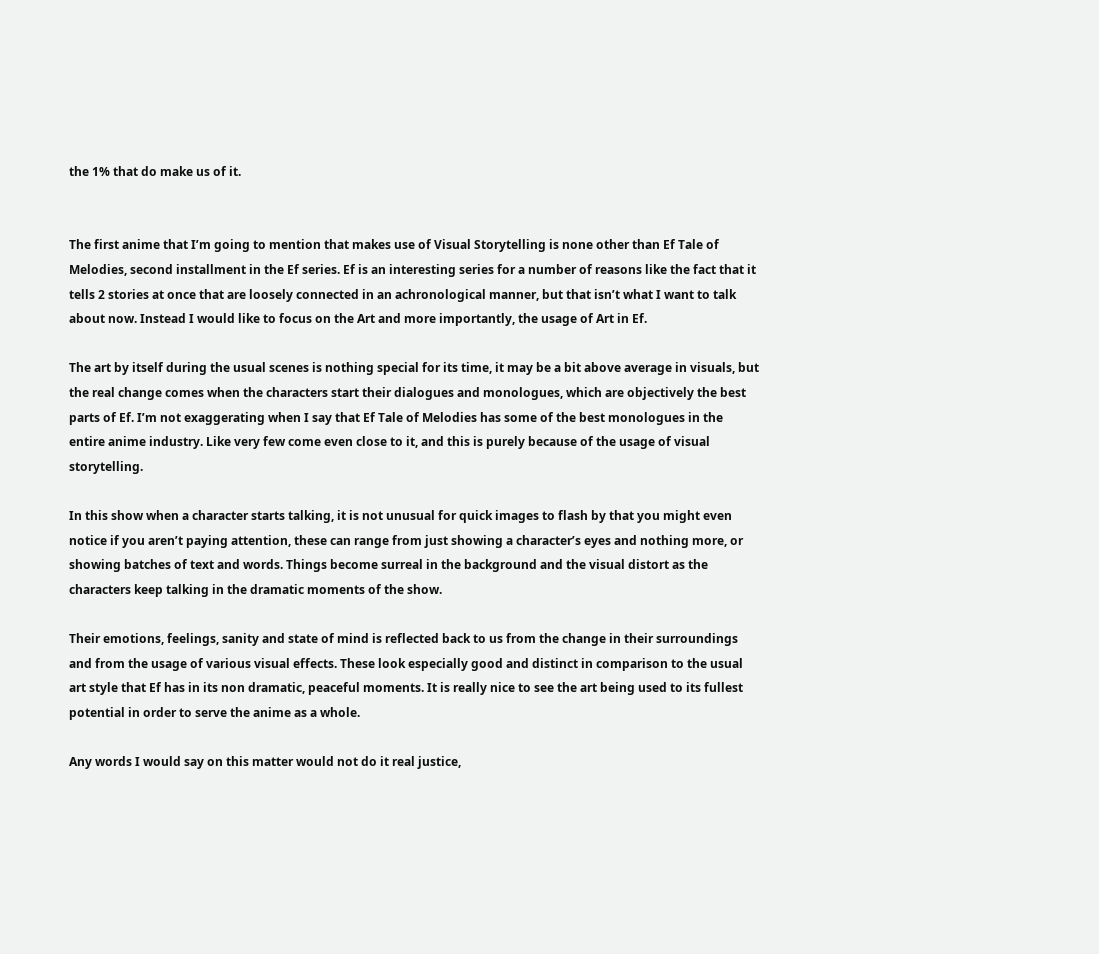the 1% that do make us of it.


The first anime that I’m going to mention that makes use of Visual Storytelling is none other than Ef Tale of Melodies, second installment in the Ef series. Ef is an interesting series for a number of reasons like the fact that it tells 2 stories at once that are loosely connected in an achronological manner, but that isn’t what I want to talk about now. Instead I would like to focus on the Art and more importantly, the usage of Art in Ef.

The art by itself during the usual scenes is nothing special for its time, it may be a bit above average in visuals, but the real change comes when the characters start their dialogues and monologues, which are objectively the best parts of Ef. I’m not exaggerating when I say that Ef Tale of Melodies has some of the best monologues in the entire anime industry. Like very few come even close to it, and this is purely because of the usage of visual storytelling.

In this show when a character starts talking, it is not unusual for quick images to flash by that you might even notice if you aren’t paying attention, these can range from just showing a character’s eyes and nothing more, or showing batches of text and words. Things become surreal in the background and the visual distort as the characters keep talking in the dramatic moments of the show.

Their emotions, feelings, sanity and state of mind is reflected back to us from the change in their surroundings and from the usage of various visual effects. These look especially good and distinct in comparison to the usual art style that Ef has in its non dramatic, peaceful moments. It is really nice to see the art being used to its fullest potential in order to serve the anime as a whole.

Any words I would say on this matter would not do it real justice,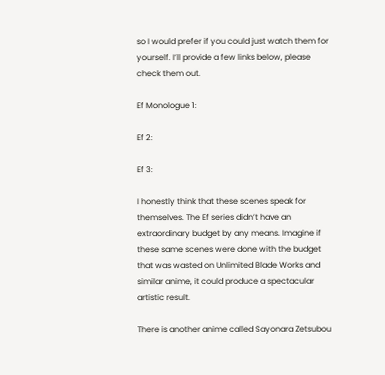so I would prefer if you could just watch them for yourself. I’ll provide a few links below, please check them out.

Ef Monologue 1:

Ef 2:

Ef 3:

I honestly think that these scenes speak for themselves. The Ef series didn’t have an extraordinary budget by any means. Imagine if these same scenes were done with the budget that was wasted on Unlimited Blade Works and similar anime, it could produce a spectacular artistic result.

There is another anime called Sayonara Zetsubou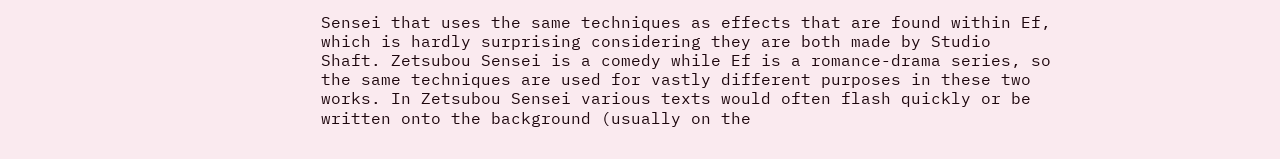Sensei that uses the same techniques as effects that are found within Ef, which is hardly surprising considering they are both made by Studio Shaft. Zetsubou Sensei is a comedy while Ef is a romance-drama series, so the same techniques are used for vastly different purposes in these two works. In Zetsubou Sensei various texts would often flash quickly or be written onto the background (usually on the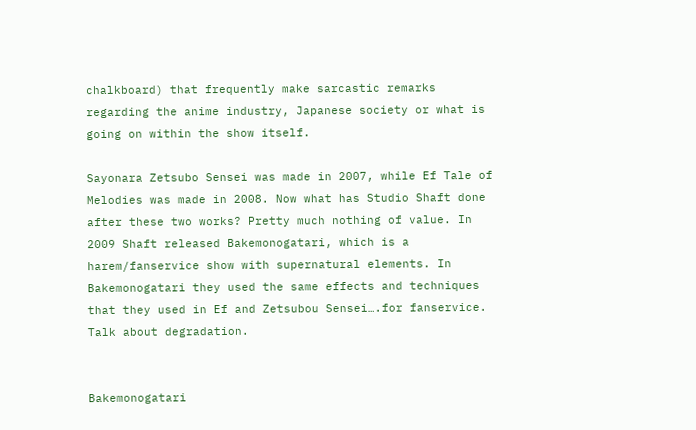chalkboard) that frequently make sarcastic remarks regarding the anime industry, Japanese society or what is going on within the show itself.

Sayonara Zetsubo Sensei was made in 2007, while Ef Tale of Melodies was made in 2008. Now what has Studio Shaft done after these two works? Pretty much nothing of value. In 2009 Shaft released Bakemonogatari, which is a harem/fanservice show with supernatural elements. In Bakemonogatari they used the same effects and techniques that they used in Ef and Zetsubou Sensei….for fanservice. Talk about degradation.


Bakemonogatari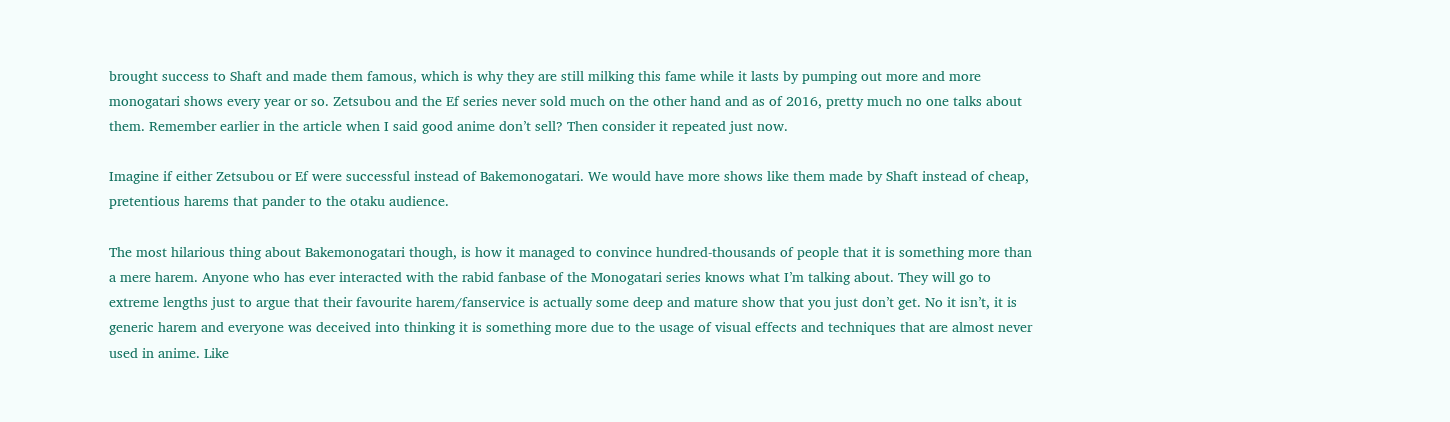brought success to Shaft and made them famous, which is why they are still milking this fame while it lasts by pumping out more and more monogatari shows every year or so. Zetsubou and the Ef series never sold much on the other hand and as of 2016, pretty much no one talks about them. Remember earlier in the article when I said good anime don’t sell? Then consider it repeated just now.

Imagine if either Zetsubou or Ef were successful instead of Bakemonogatari. We would have more shows like them made by Shaft instead of cheap, pretentious harems that pander to the otaku audience.

The most hilarious thing about Bakemonogatari though, is how it managed to convince hundred-thousands of people that it is something more than a mere harem. Anyone who has ever interacted with the rabid fanbase of the Monogatari series knows what I’m talking about. They will go to extreme lengths just to argue that their favourite harem/fanservice is actually some deep and mature show that you just don’t get. No it isn’t, it is generic harem and everyone was deceived into thinking it is something more due to the usage of visual effects and techniques that are almost never used in anime. Like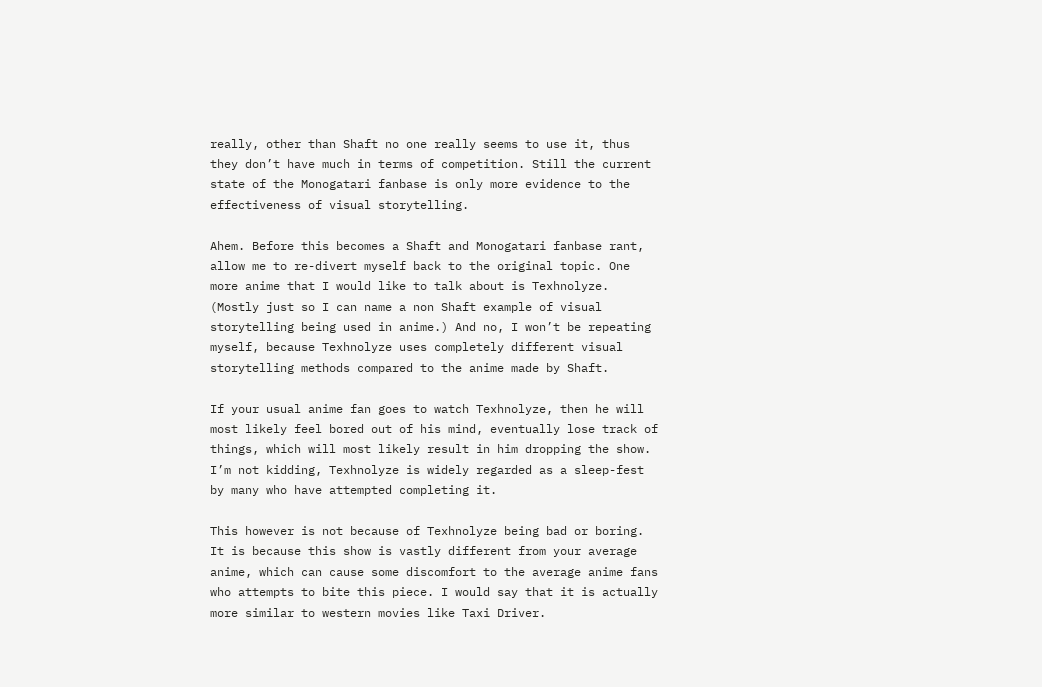really, other than Shaft no one really seems to use it, thus they don’t have much in terms of competition. Still the current state of the Monogatari fanbase is only more evidence to the effectiveness of visual storytelling.

Ahem. Before this becomes a Shaft and Monogatari fanbase rant, allow me to re-divert myself back to the original topic. One more anime that I would like to talk about is Texhnolyze. (Mostly just so I can name a non Shaft example of visual storytelling being used in anime.) And no, I won’t be repeating myself, because Texhnolyze uses completely different visual storytelling methods compared to the anime made by Shaft.

If your usual anime fan goes to watch Texhnolyze, then he will most likely feel bored out of his mind, eventually lose track of things, which will most likely result in him dropping the show. I’m not kidding, Texhnolyze is widely regarded as a sleep-fest by many who have attempted completing it.

This however is not because of Texhnolyze being bad or boring. It is because this show is vastly different from your average anime, which can cause some discomfort to the average anime fans who attempts to bite this piece. I would say that it is actually more similar to western movies like Taxi Driver.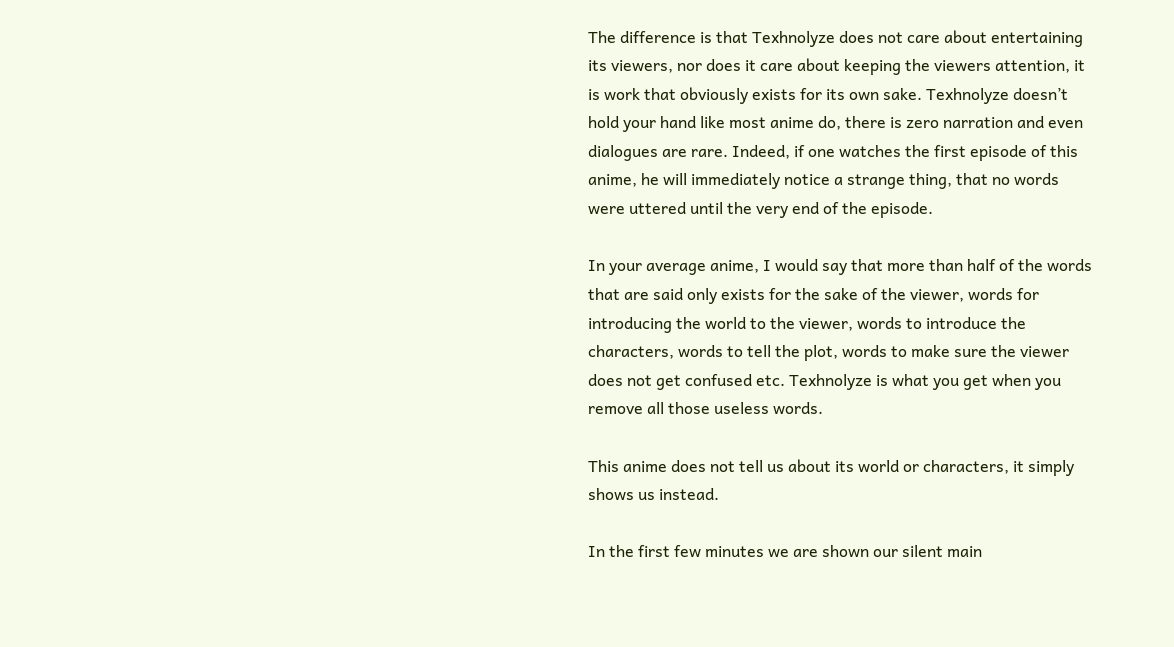The difference is that Texhnolyze does not care about entertaining its viewers, nor does it care about keeping the viewers attention, it is work that obviously exists for its own sake. Texhnolyze doesn’t hold your hand like most anime do, there is zero narration and even dialogues are rare. Indeed, if one watches the first episode of this anime, he will immediately notice a strange thing, that no words were uttered until the very end of the episode.

In your average anime, I would say that more than half of the words that are said only exists for the sake of the viewer, words for introducing the world to the viewer, words to introduce the characters, words to tell the plot, words to make sure the viewer does not get confused etc. Texhnolyze is what you get when you remove all those useless words.

This anime does not tell us about its world or characters, it simply shows us instead.

In the first few minutes we are shown our silent main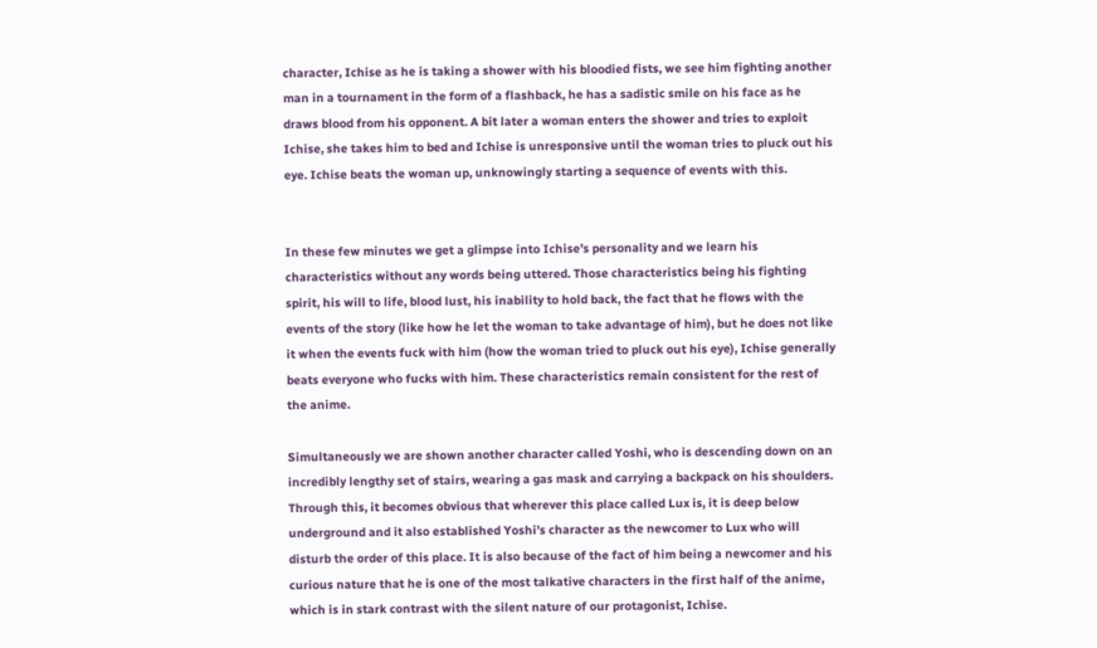character, Ichise as he is taking a shower with his bloodied fists, we see him fighting another man in a tournament in the form of a flashback, he has a sadistic smile on his face as he draws blood from his opponent. A bit later a woman enters the shower and tries to exploit Ichise, she takes him to bed and Ichise is unresponsive until the woman tries to pluck out his eye. Ichise beats the woman up, unknowingly starting a sequence of events with this.


In these few minutes we get a glimpse into Ichise’s personality and we learn his characteristics without any words being uttered. Those characteristics being his fighting spirit, his will to life, blood lust, his inability to hold back, the fact that he flows with the events of the story (like how he let the woman to take advantage of him), but he does not like it when the events fuck with him (how the woman tried to pluck out his eye), Ichise generally beats everyone who fucks with him. These characteristics remain consistent for the rest of the anime.

Simultaneously we are shown another character called Yoshi, who is descending down on an incredibly lengthy set of stairs, wearing a gas mask and carrying a backpack on his shoulders. Through this, it becomes obvious that wherever this place called Lux is, it is deep below underground and it also established Yoshi’s character as the newcomer to Lux who will disturb the order of this place. It is also because of the fact of him being a newcomer and his curious nature that he is one of the most talkative characters in the first half of the anime, which is in stark contrast with the silent nature of our protagonist, Ichise.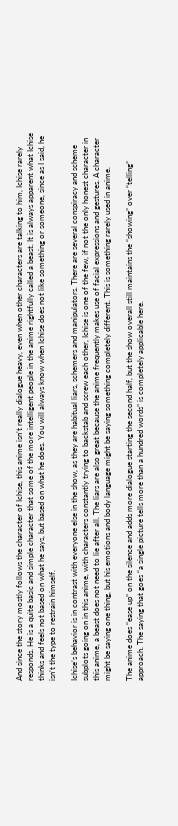And since the story mostly follows the character of Ichise, this anime isn’t really dialogue heavy, even when other characters are talking to him, Ichise rarely responds. He is a quite basic and simple character that some of the more intelligent people in the anime rightfully called a beast. It is always apparent what Ichise thinks and feels not based on what he says, but based on what he does. You will always know when Ichise does not like something or someone, since as I said, he isn’t the type to restrain himself.

Ichise’s behavior is in contrast with everyone else in the show, as they are habitual liars, schemers and manipulators. There are several conspiracy and scheme subplots going on in this anime, with characters constantly trying to backstab and screw each other, Ichise is one of the few, if not the only honest character in this anime, a beast does not need to lie after all. The liars are also great because the anime frequently makes use of facial expressions and gestures. A character might be saying one thing, but his emotions and body language might be saying something completely different. This is something rarely used in anime.

The anime does “ease up” on the silence and adds more dialogue starting the second half, but the show overall still maintains the “showing” over “telling” approach. The saying that goes “a single picture tells more than a hundred words” is completely applicable here.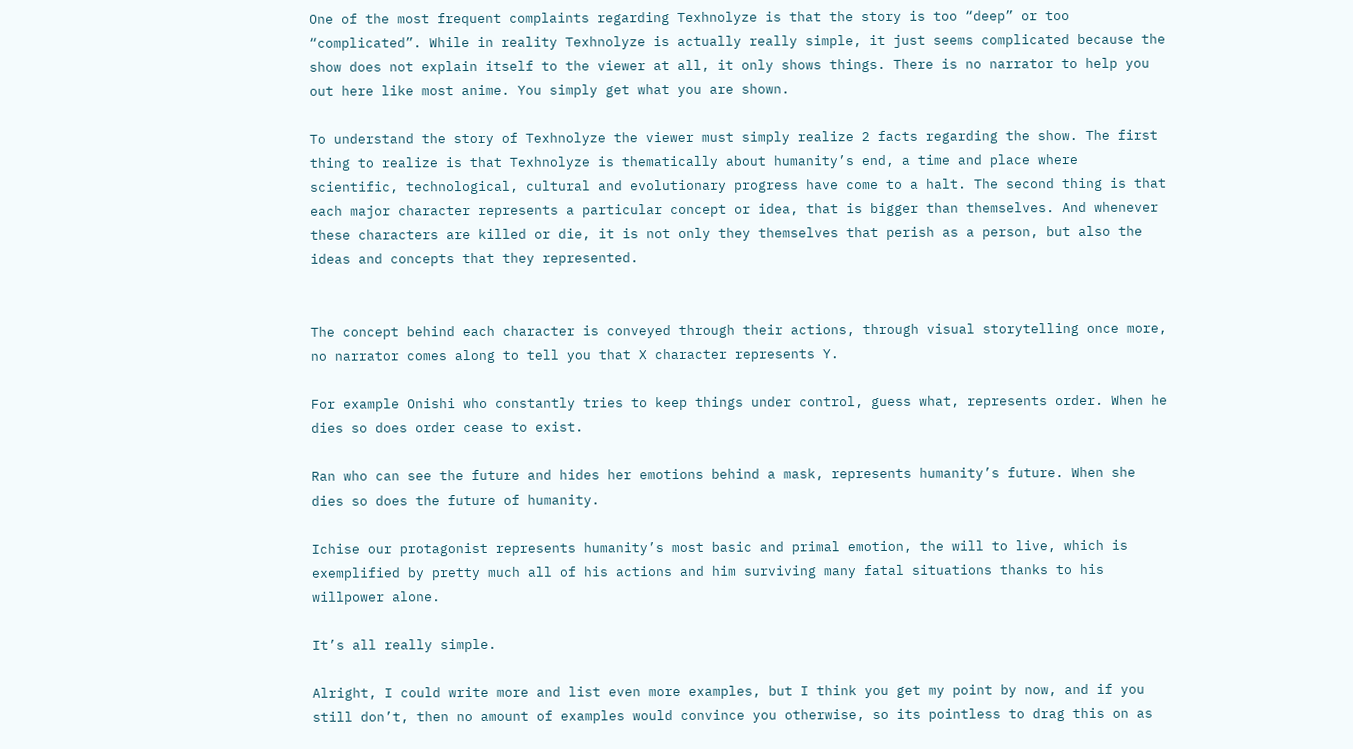One of the most frequent complaints regarding Texhnolyze is that the story is too “deep” or too “complicated”. While in reality Texhnolyze is actually really simple, it just seems complicated because the show does not explain itself to the viewer at all, it only shows things. There is no narrator to help you out here like most anime. You simply get what you are shown.

To understand the story of Texhnolyze the viewer must simply realize 2 facts regarding the show. The first thing to realize is that Texhnolyze is thematically about humanity’s end, a time and place where scientific, technological, cultural and evolutionary progress have come to a halt. The second thing is that each major character represents a particular concept or idea, that is bigger than themselves. And whenever these characters are killed or die, it is not only they themselves that perish as a person, but also the ideas and concepts that they represented.


The concept behind each character is conveyed through their actions, through visual storytelling once more, no narrator comes along to tell you that X character represents Y.

For example Onishi who constantly tries to keep things under control, guess what, represents order. When he dies so does order cease to exist.

Ran who can see the future and hides her emotions behind a mask, represents humanity’s future. When she dies so does the future of humanity.

Ichise our protagonist represents humanity’s most basic and primal emotion, the will to live, which is exemplified by pretty much all of his actions and him surviving many fatal situations thanks to his willpower alone.

It’s all really simple.

Alright, I could write more and list even more examples, but I think you get my point by now, and if you still don’t, then no amount of examples would convince you otherwise, so its pointless to drag this on as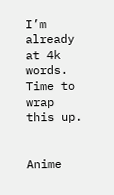I’m already at 4k words. Time to wrap this up.


Anime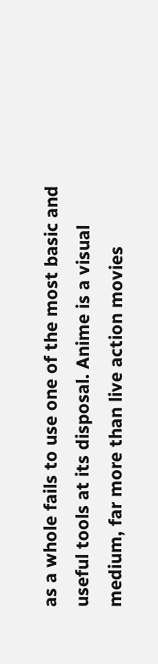as a whole fails to use one of the most basic and useful tools at its disposal. Anime is a visual medium, far more than live action movies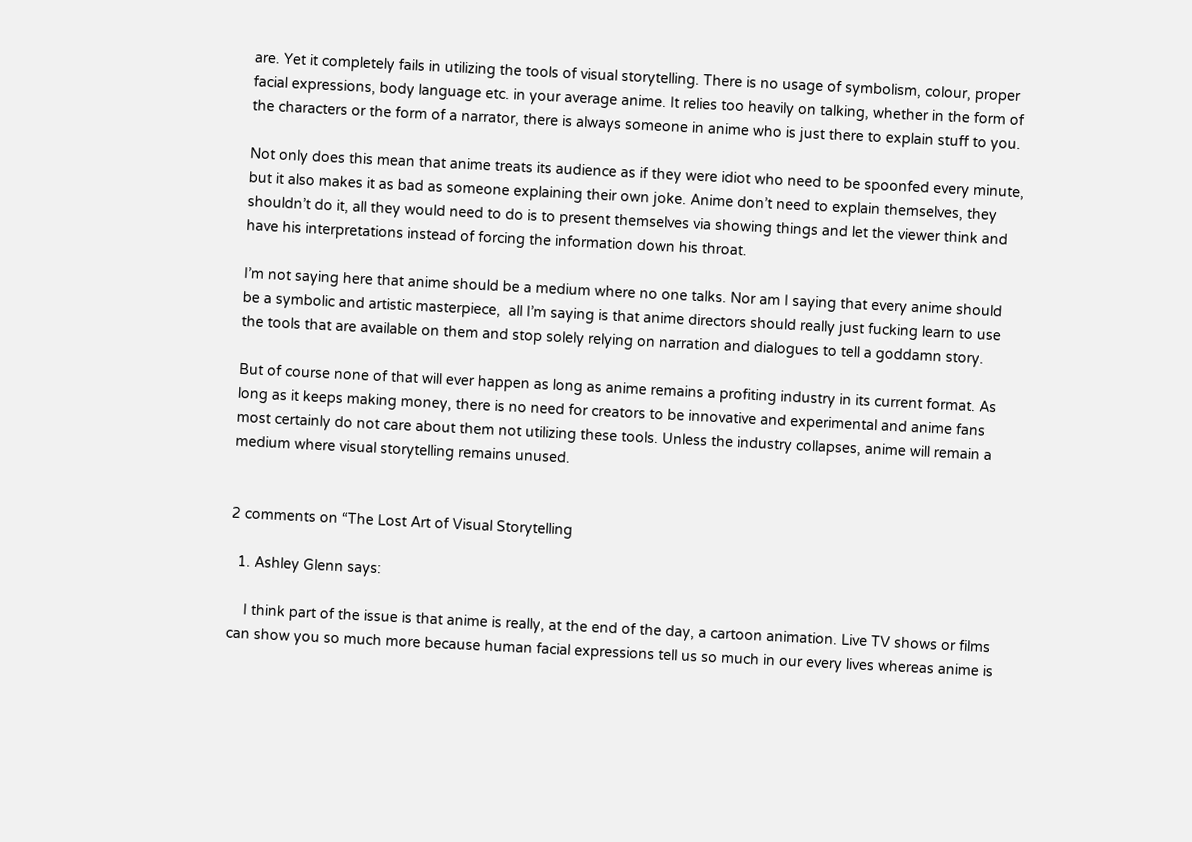are. Yet it completely fails in utilizing the tools of visual storytelling. There is no usage of symbolism, colour, proper facial expressions, body language etc. in your average anime. It relies too heavily on talking, whether in the form of the characters or the form of a narrator, there is always someone in anime who is just there to explain stuff to you.

Not only does this mean that anime treats its audience as if they were idiot who need to be spoonfed every minute, but it also makes it as bad as someone explaining their own joke. Anime don’t need to explain themselves, they shouldn’t do it, all they would need to do is to present themselves via showing things and let the viewer think and have his interpretations instead of forcing the information down his throat.

I’m not saying here that anime should be a medium where no one talks. Nor am I saying that every anime should be a symbolic and artistic masterpiece,  all I’m saying is that anime directors should really just fucking learn to use the tools that are available on them and stop solely relying on narration and dialogues to tell a goddamn story.

But of course none of that will ever happen as long as anime remains a profiting industry in its current format. As long as it keeps making money, there is no need for creators to be innovative and experimental and anime fans most certainly do not care about them not utilizing these tools. Unless the industry collapses, anime will remain a medium where visual storytelling remains unused.


2 comments on “The Lost Art of Visual Storytelling

  1. Ashley Glenn says:

    I think part of the issue is that anime is really, at the end of the day, a cartoon animation. Live TV shows or films can show you so much more because human facial expressions tell us so much in our every lives whereas anime is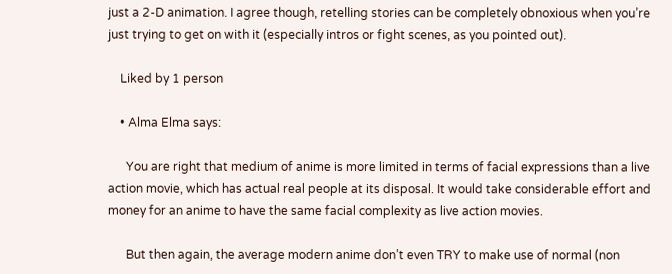just a 2-D animation. I agree though, retelling stories can be completely obnoxious when you’re just trying to get on with it (especially intros or fight scenes, as you pointed out).

    Liked by 1 person

    • Alma Elma says:

      You are right that medium of anime is more limited in terms of facial expressions than a live action movie, which has actual real people at its disposal. It would take considerable effort and money for an anime to have the same facial complexity as live action movies.

      But then again, the average modern anime don’t even TRY to make use of normal (non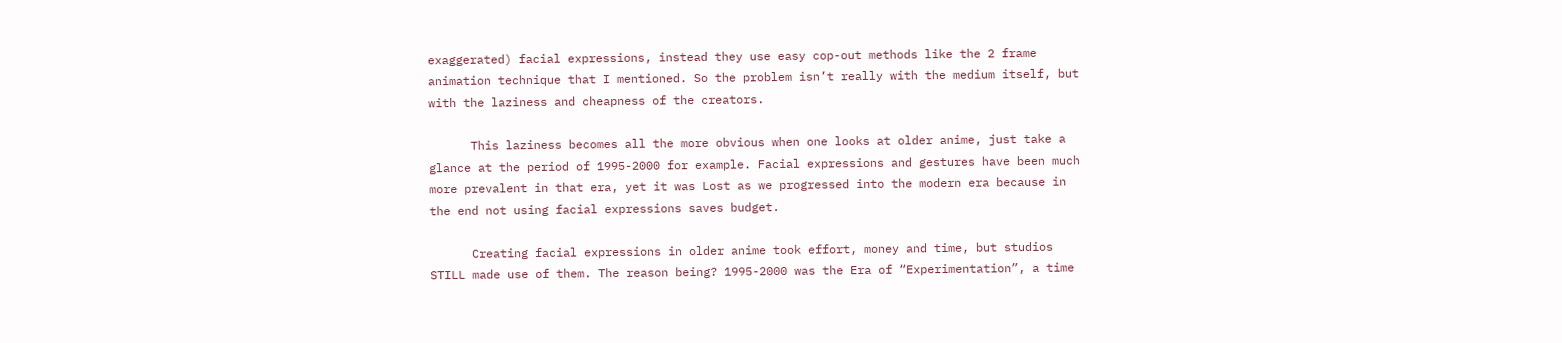exaggerated) facial expressions, instead they use easy cop-out methods like the 2 frame animation technique that I mentioned. So the problem isn’t really with the medium itself, but with the laziness and cheapness of the creators.

      This laziness becomes all the more obvious when one looks at older anime, just take a glance at the period of 1995-2000 for example. Facial expressions and gestures have been much more prevalent in that era, yet it was Lost as we progressed into the modern era because in the end not using facial expressions saves budget.

      Creating facial expressions in older anime took effort, money and time, but studios STILL made use of them. The reason being? 1995-2000 was the Era of “Experimentation”, a time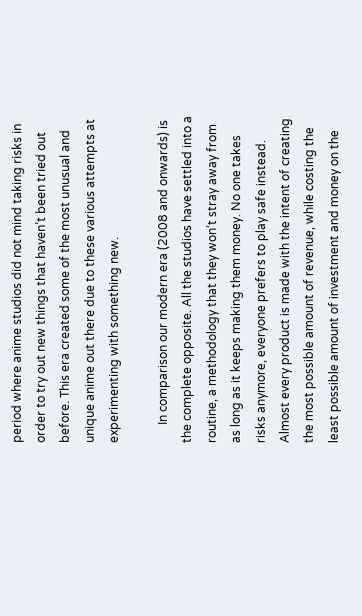period where anime studios did not mind taking risks in order to try out new things that haven’t been tried out before. This era created some of the most unusual and unique anime out there due to these various attempts at experimenting with something new.

      In comparison our modern era (2008 and onwards) is the complete opposite. All the studios have settled into a routine, a methodology that they won’t stray away from as long as it keeps making them money. No one takes risks anymore, everyone prefers to play safe instead. Almost every product is made with the intent of creating the most possible amount of revenue, while costing the least possible amount of investment and money on the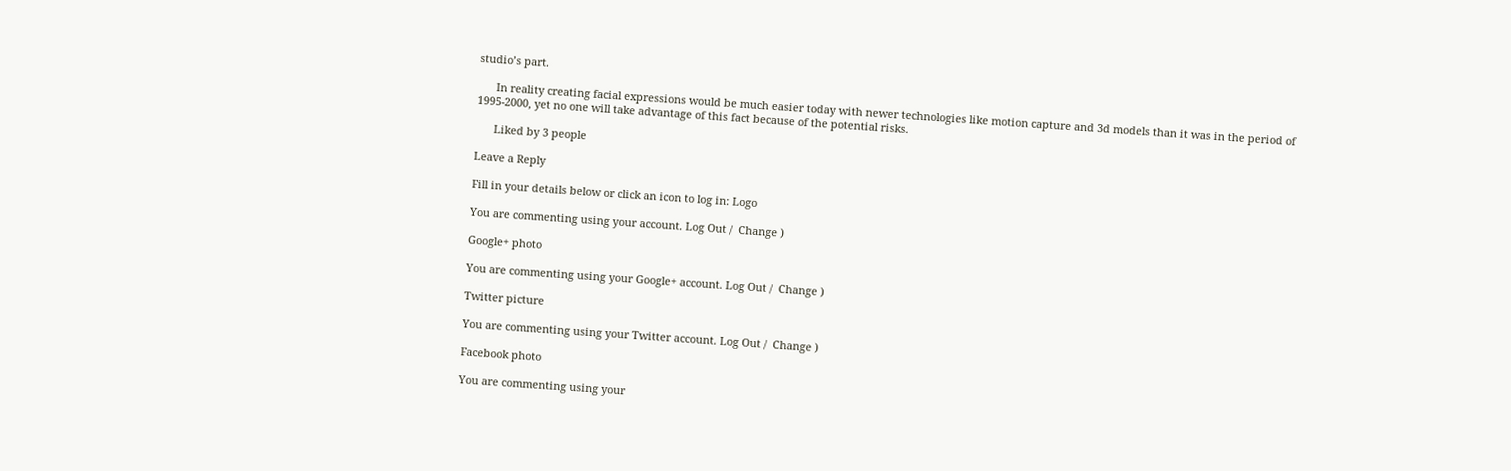studio’s part.

      In reality creating facial expressions would be much easier today with newer technologies like motion capture and 3d models than it was in the period of 1995-2000, yet no one will take advantage of this fact because of the potential risks.

      Liked by 3 people

Leave a Reply

Fill in your details below or click an icon to log in: Logo

You are commenting using your account. Log Out /  Change )

Google+ photo

You are commenting using your Google+ account. Log Out /  Change )

Twitter picture

You are commenting using your Twitter account. Log Out /  Change )

Facebook photo

You are commenting using your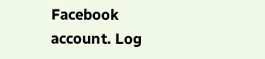Facebook account. Log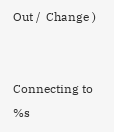Out /  Change )


Connecting to %s